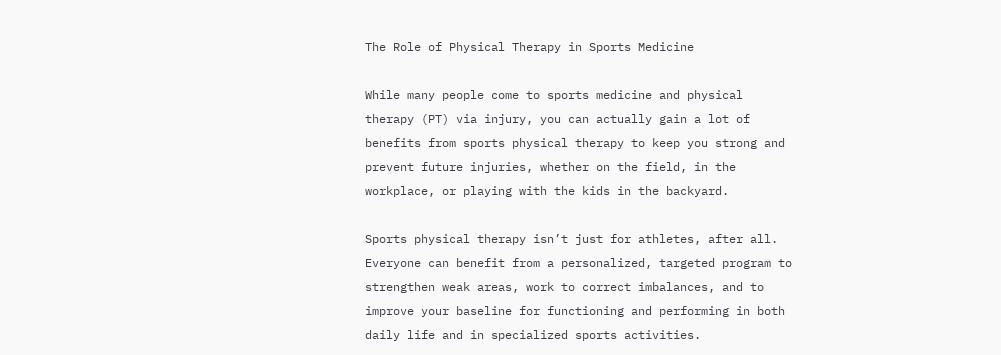The Role of Physical Therapy in Sports Medicine

While many people come to sports medicine and physical therapy (PT) via injury, you can actually gain a lot of benefits from sports physical therapy to keep you strong and prevent future injuries, whether on the field, in the workplace, or playing with the kids in the backyard.

Sports physical therapy isn’t just for athletes, after all. Everyone can benefit from a personalized, targeted program to strengthen weak areas, work to correct imbalances, and to improve your baseline for functioning and performing in both daily life and in specialized sports activities.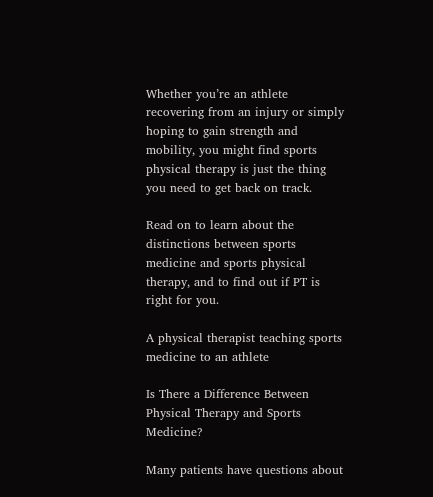Whether you’re an athlete recovering from an injury or simply hoping to gain strength and mobility, you might find sports physical therapy is just the thing you need to get back on track.

Read on to learn about the distinctions between sports medicine and sports physical therapy, and to find out if PT is right for you.

A physical therapist teaching sports medicine to an athlete

Is There a Difference Between Physical Therapy and Sports Medicine?

Many patients have questions about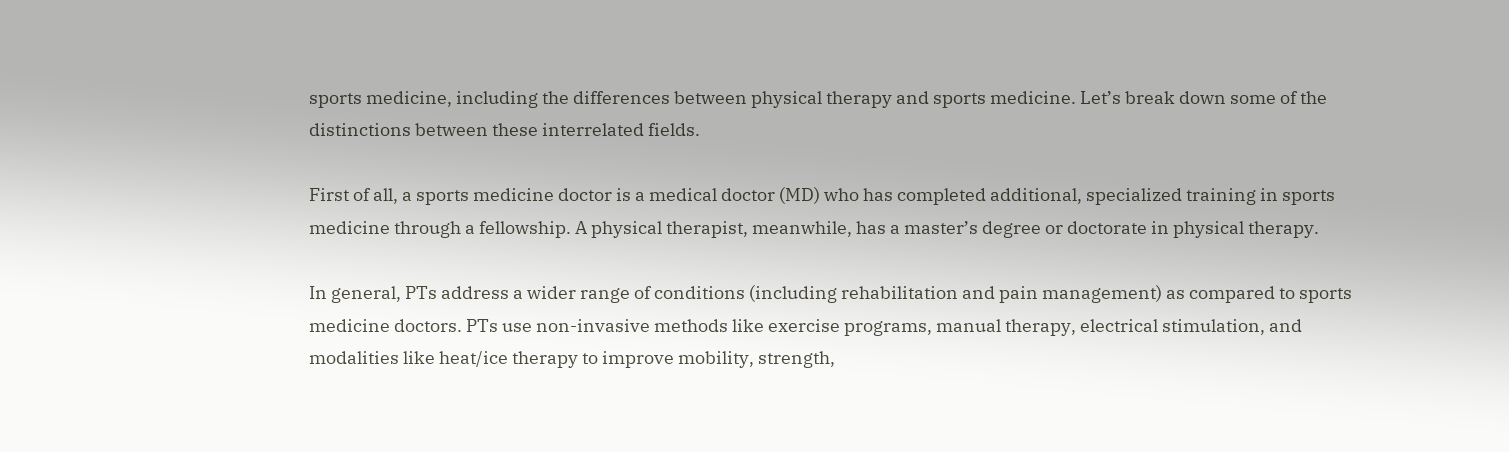sports medicine, including the differences between physical therapy and sports medicine. Let’s break down some of the distinctions between these interrelated fields.

First of all, a sports medicine doctor is a medical doctor (MD) who has completed additional, specialized training in sports medicine through a fellowship. A physical therapist, meanwhile, has a master’s degree or doctorate in physical therapy.

In general, PTs address a wider range of conditions (including rehabilitation and pain management) as compared to sports medicine doctors. PTs use non-invasive methods like exercise programs, manual therapy, electrical stimulation, and modalities like heat/ice therapy to improve mobility, strength,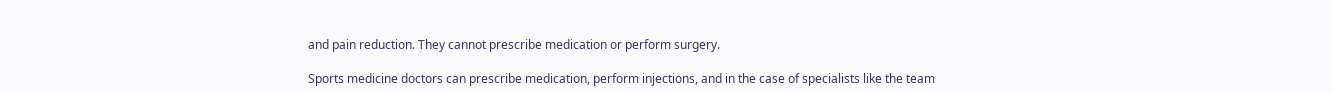and pain reduction. They cannot prescribe medication or perform surgery.

Sports medicine doctors can prescribe medication, perform injections, and in the case of specialists like the team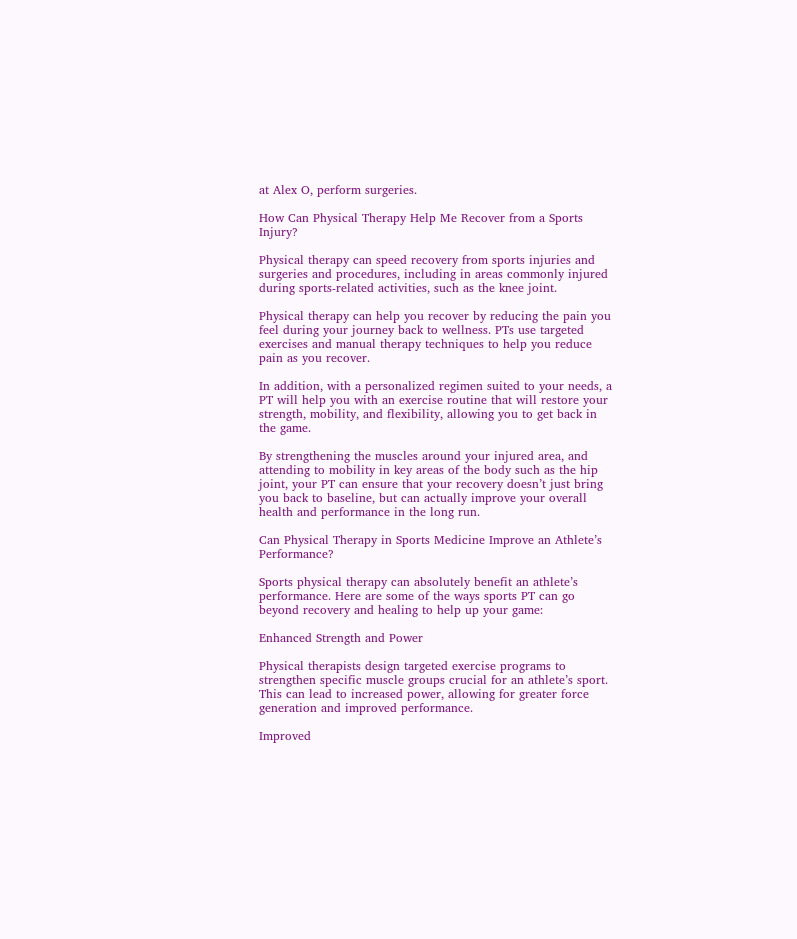at Alex O, perform surgeries.

How Can Physical Therapy Help Me Recover from a Sports Injury?

Physical therapy can speed recovery from sports injuries and surgeries and procedures, including in areas commonly injured during sports-related activities, such as the knee joint.

Physical therapy can help you recover by reducing the pain you feel during your journey back to wellness. PTs use targeted exercises and manual therapy techniques to help you reduce pain as you recover.

In addition, with a personalized regimen suited to your needs, a PT will help you with an exercise routine that will restore your strength, mobility, and flexibility, allowing you to get back in the game.

By strengthening the muscles around your injured area, and attending to mobility in key areas of the body such as the hip joint, your PT can ensure that your recovery doesn’t just bring you back to baseline, but can actually improve your overall health and performance in the long run.

Can Physical Therapy in Sports Medicine Improve an Athlete’s Performance?

Sports physical therapy can absolutely benefit an athlete’s performance. Here are some of the ways sports PT can go beyond recovery and healing to help up your game:

Enhanced Strength and Power

Physical therapists design targeted exercise programs to strengthen specific muscle groups crucial for an athlete’s sport. This can lead to increased power, allowing for greater force generation and improved performance.

Improved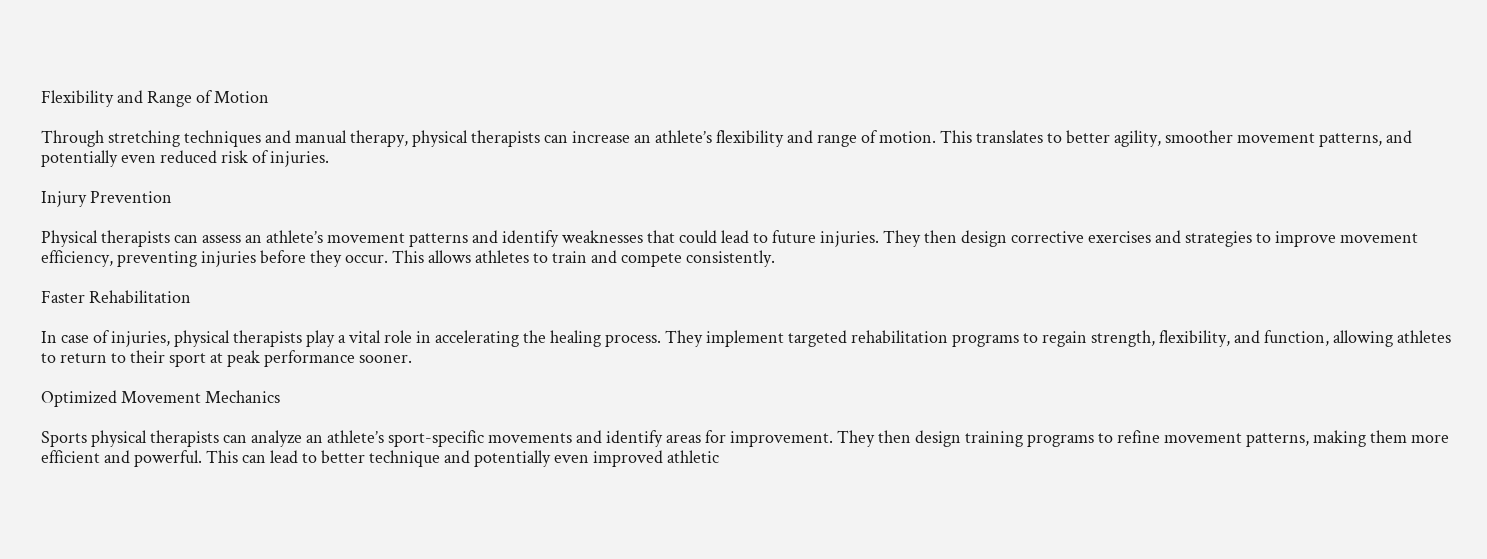Flexibility and Range of Motion

Through stretching techniques and manual therapy, physical therapists can increase an athlete’s flexibility and range of motion. This translates to better agility, smoother movement patterns, and potentially even reduced risk of injuries.

Injury Prevention

Physical therapists can assess an athlete’s movement patterns and identify weaknesses that could lead to future injuries. They then design corrective exercises and strategies to improve movement efficiency, preventing injuries before they occur. This allows athletes to train and compete consistently.

Faster Rehabilitation

In case of injuries, physical therapists play a vital role in accelerating the healing process. They implement targeted rehabilitation programs to regain strength, flexibility, and function, allowing athletes to return to their sport at peak performance sooner.

Optimized Movement Mechanics

Sports physical therapists can analyze an athlete’s sport-specific movements and identify areas for improvement. They then design training programs to refine movement patterns, making them more efficient and powerful. This can lead to better technique and potentially even improved athletic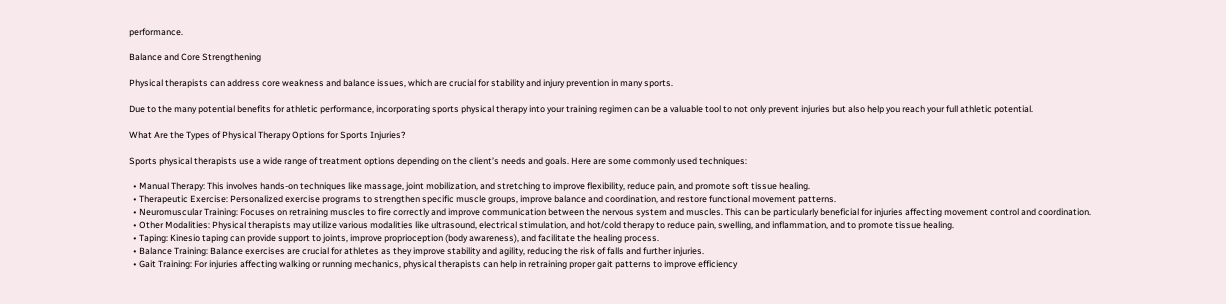performance.

Balance and Core Strengthening

Physical therapists can address core weakness and balance issues, which are crucial for stability and injury prevention in many sports.

Due to the many potential benefits for athletic performance, incorporating sports physical therapy into your training regimen can be a valuable tool to not only prevent injuries but also help you reach your full athletic potential.

What Are the Types of Physical Therapy Options for Sports Injuries?

Sports physical therapists use a wide range of treatment options depending on the client’s needs and goals. Here are some commonly used techniques:

  • Manual Therapy: This involves hands-on techniques like massage, joint mobilization, and stretching to improve flexibility, reduce pain, and promote soft tissue healing.
  • Therapeutic Exercise: Personalized exercise programs to strengthen specific muscle groups, improve balance and coordination, and restore functional movement patterns.
  • Neuromuscular Training: Focuses on retraining muscles to fire correctly and improve communication between the nervous system and muscles. This can be particularly beneficial for injuries affecting movement control and coordination.
  • Other Modalities: Physical therapists may utilize various modalities like ultrasound, electrical stimulation, and hot/cold therapy to reduce pain, swelling, and inflammation, and to promote tissue healing.
  • Taping: Kinesio taping can provide support to joints, improve proprioception (body awareness), and facilitate the healing process.
  • Balance Training: Balance exercises are crucial for athletes as they improve stability and agility, reducing the risk of falls and further injuries.
  • Gait Training: For injuries affecting walking or running mechanics, physical therapists can help in retraining proper gait patterns to improve efficiency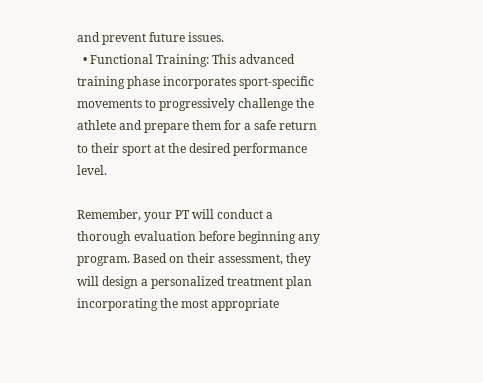and prevent future issues.
  • Functional Training: This advanced training phase incorporates sport-specific movements to progressively challenge the athlete and prepare them for a safe return to their sport at the desired performance level.

Remember, your PT will conduct a thorough evaluation before beginning any program. Based on their assessment, they will design a personalized treatment plan incorporating the most appropriate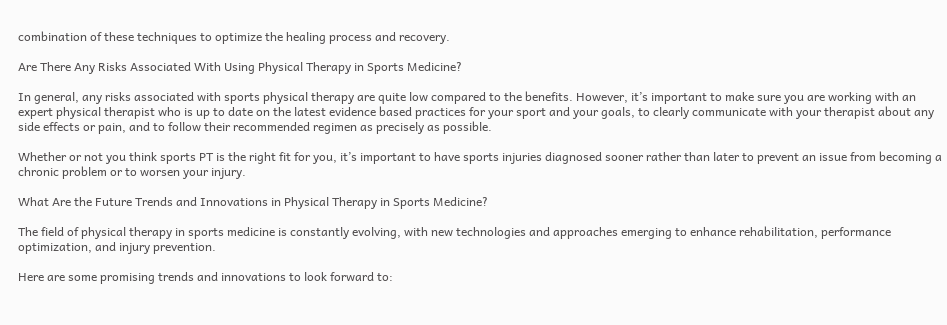combination of these techniques to optimize the healing process and recovery.

Are There Any Risks Associated With Using Physical Therapy in Sports Medicine?

In general, any risks associated with sports physical therapy are quite low compared to the benefits. However, it’s important to make sure you are working with an expert physical therapist who is up to date on the latest evidence based practices for your sport and your goals, to clearly communicate with your therapist about any side effects or pain, and to follow their recommended regimen as precisely as possible.

Whether or not you think sports PT is the right fit for you, it’s important to have sports injuries diagnosed sooner rather than later to prevent an issue from becoming a chronic problem or to worsen your injury.

What Are the Future Trends and Innovations in Physical Therapy in Sports Medicine?

The field of physical therapy in sports medicine is constantly evolving, with new technologies and approaches emerging to enhance rehabilitation, performance optimization, and injury prevention.

Here are some promising trends and innovations to look forward to: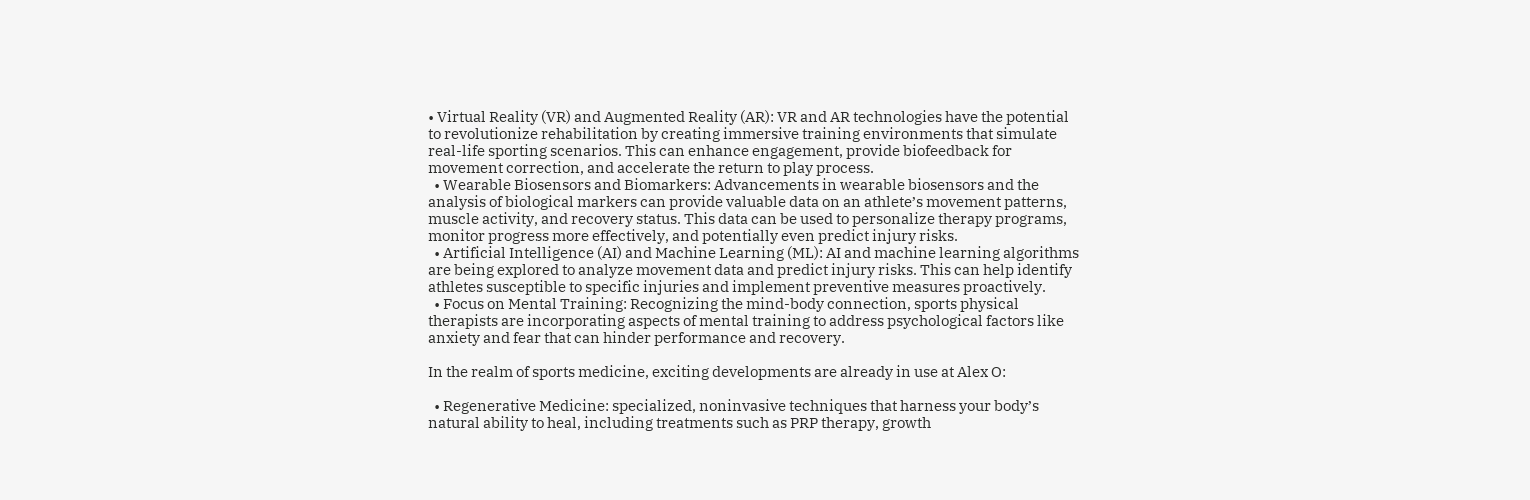• Virtual Reality (VR) and Augmented Reality (AR): VR and AR technologies have the potential to revolutionize rehabilitation by creating immersive training environments that simulate real-life sporting scenarios. This can enhance engagement, provide biofeedback for movement correction, and accelerate the return to play process.
  • Wearable Biosensors and Biomarkers: Advancements in wearable biosensors and the analysis of biological markers can provide valuable data on an athlete’s movement patterns, muscle activity, and recovery status. This data can be used to personalize therapy programs, monitor progress more effectively, and potentially even predict injury risks.
  • Artificial Intelligence (AI) and Machine Learning (ML): AI and machine learning algorithms are being explored to analyze movement data and predict injury risks. This can help identify athletes susceptible to specific injuries and implement preventive measures proactively.
  • Focus on Mental Training: Recognizing the mind-body connection, sports physical therapists are incorporating aspects of mental training to address psychological factors like anxiety and fear that can hinder performance and recovery.

In the realm of sports medicine, exciting developments are already in use at Alex O:

  • Regenerative Medicine: specialized, noninvasive techniques that harness your body’s natural ability to heal, including treatments such as PRP therapy, growth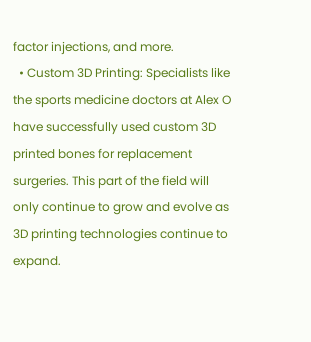factor injections, and more.
  • Custom 3D Printing: Specialists like the sports medicine doctors at Alex O have successfully used custom 3D printed bones for replacement surgeries. This part of the field will only continue to grow and evolve as 3D printing technologies continue to expand.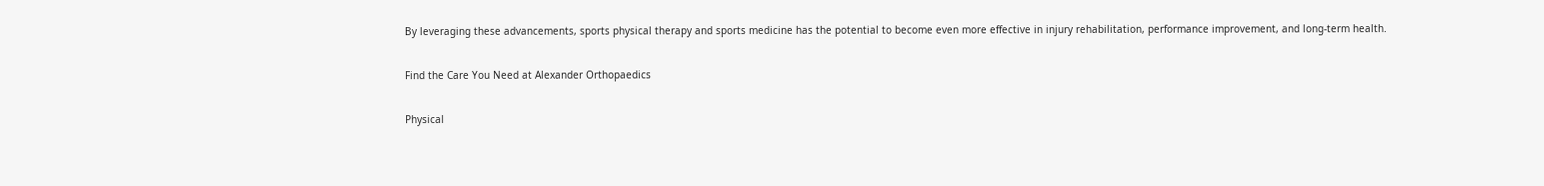By leveraging these advancements, sports physical therapy and sports medicine has the potential to become even more effective in injury rehabilitation, performance improvement, and long-term health.

Find the Care You Need at Alexander Orthopaedics

Physical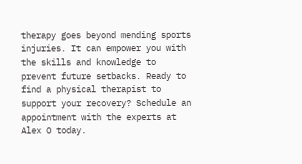therapy goes beyond mending sports injuries. It can empower you with the skills and knowledge to prevent future setbacks. Ready to find a physical therapist to support your recovery? Schedule an appointment with the experts at Alex O today.